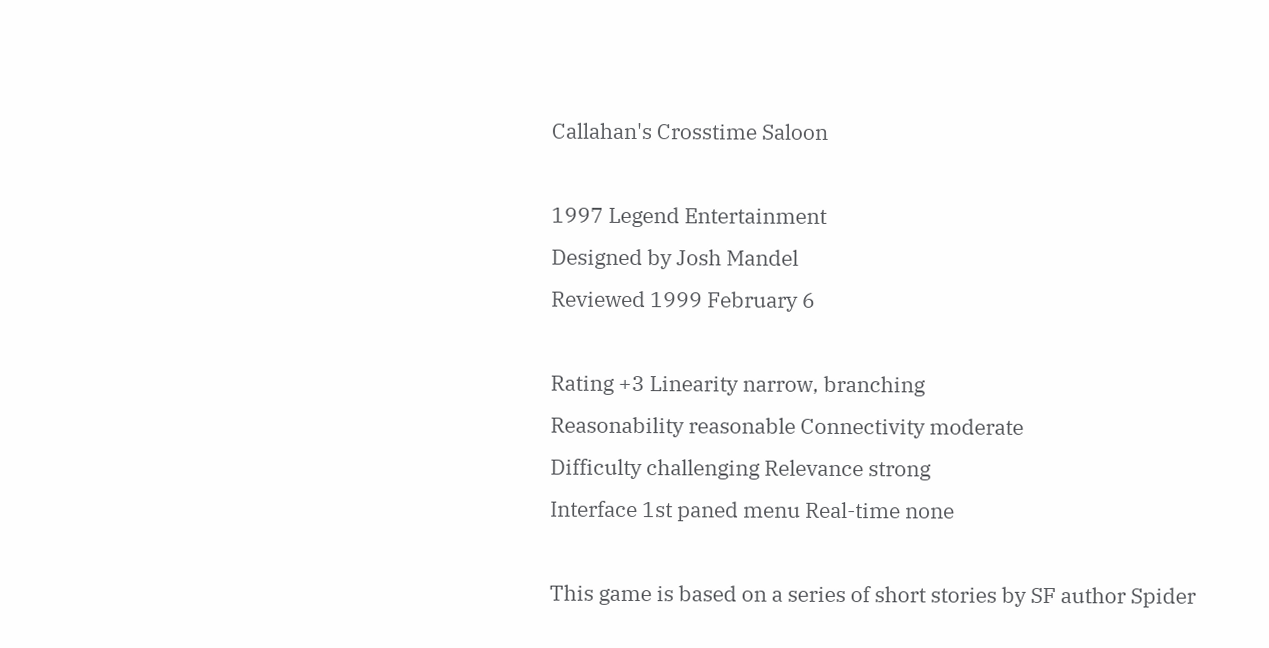Callahan's Crosstime Saloon

1997 Legend Entertainment
Designed by Josh Mandel
Reviewed 1999 February 6

Rating +3 Linearity narrow, branching
Reasonability reasonable Connectivity moderate
Difficulty challenging Relevance strong
Interface 1st paned menu Real-time none

This game is based on a series of short stories by SF author Spider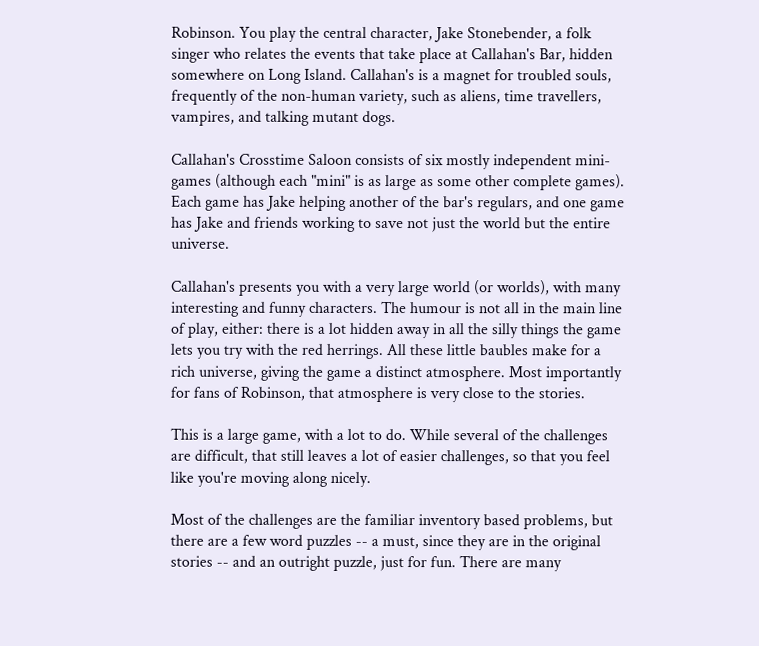Robinson. You play the central character, Jake Stonebender, a folk singer who relates the events that take place at Callahan's Bar, hidden somewhere on Long Island. Callahan's is a magnet for troubled souls, frequently of the non-human variety, such as aliens, time travellers, vampires, and talking mutant dogs.

Callahan's Crosstime Saloon consists of six mostly independent mini-games (although each "mini" is as large as some other complete games). Each game has Jake helping another of the bar's regulars, and one game has Jake and friends working to save not just the world but the entire universe.

Callahan's presents you with a very large world (or worlds), with many interesting and funny characters. The humour is not all in the main line of play, either: there is a lot hidden away in all the silly things the game lets you try with the red herrings. All these little baubles make for a rich universe, giving the game a distinct atmosphere. Most importantly for fans of Robinson, that atmosphere is very close to the stories.

This is a large game, with a lot to do. While several of the challenges are difficult, that still leaves a lot of easier challenges, so that you feel like you're moving along nicely.

Most of the challenges are the familiar inventory based problems, but there are a few word puzzles -- a must, since they are in the original stories -- and an outright puzzle, just for fun. There are many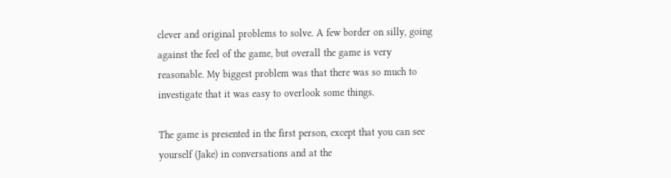clever and original problems to solve. A few border on silly, going against the feel of the game, but overall the game is very reasonable. My biggest problem was that there was so much to investigate that it was easy to overlook some things.

The game is presented in the first person, except that you can see yourself (Jake) in conversations and at the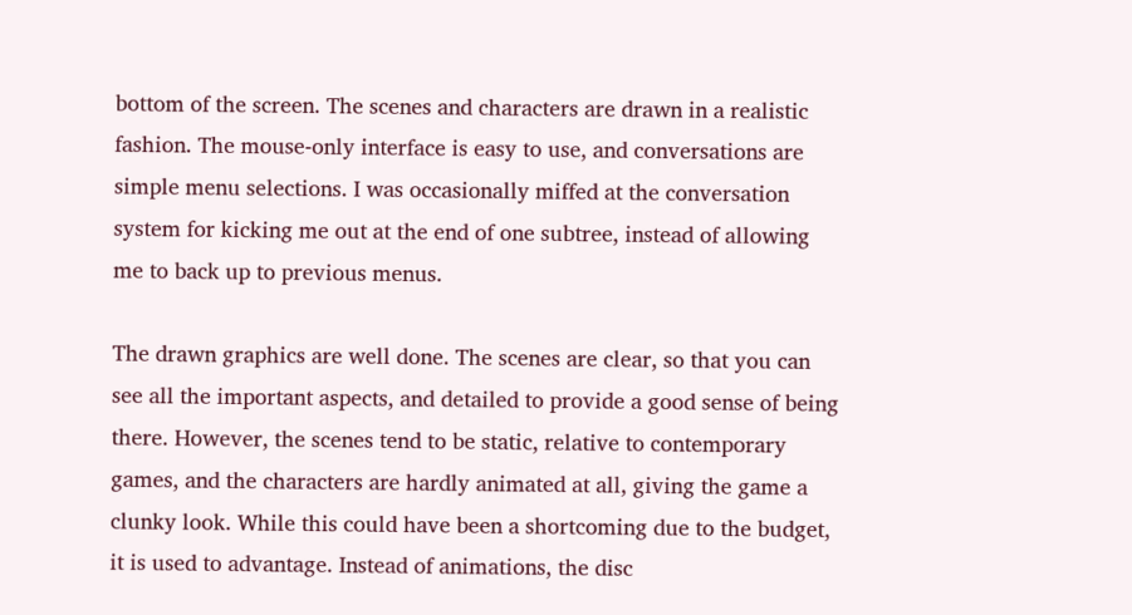bottom of the screen. The scenes and characters are drawn in a realistic fashion. The mouse-only interface is easy to use, and conversations are simple menu selections. I was occasionally miffed at the conversation system for kicking me out at the end of one subtree, instead of allowing me to back up to previous menus.

The drawn graphics are well done. The scenes are clear, so that you can see all the important aspects, and detailed to provide a good sense of being there. However, the scenes tend to be static, relative to contemporary games, and the characters are hardly animated at all, giving the game a clunky look. While this could have been a shortcoming due to the budget, it is used to advantage. Instead of animations, the disc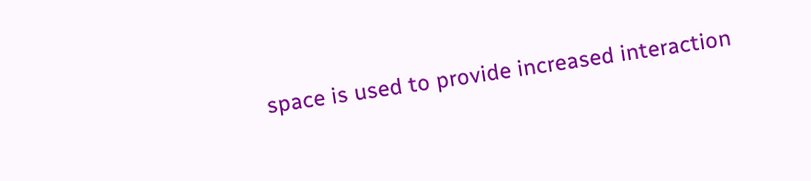space is used to provide increased interaction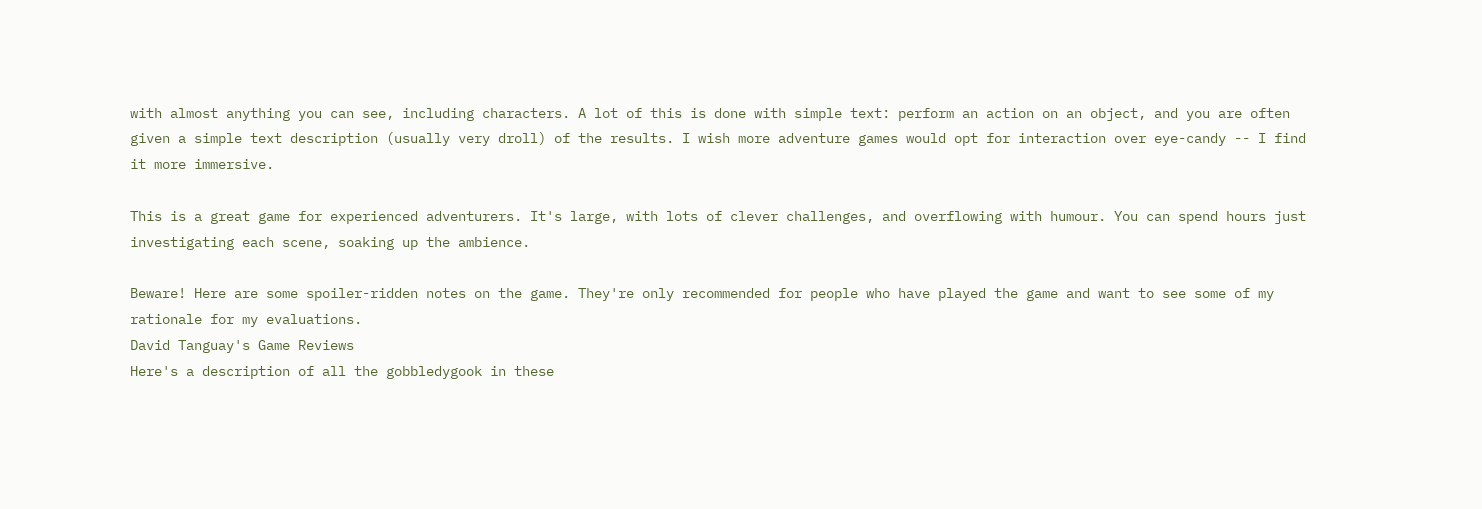with almost anything you can see, including characters. A lot of this is done with simple text: perform an action on an object, and you are often given a simple text description (usually very droll) of the results. I wish more adventure games would opt for interaction over eye-candy -- I find it more immersive.

This is a great game for experienced adventurers. It's large, with lots of clever challenges, and overflowing with humour. You can spend hours just investigating each scene, soaking up the ambience.

Beware! Here are some spoiler-ridden notes on the game. They're only recommended for people who have played the game and want to see some of my rationale for my evaluations.
David Tanguay's Game Reviews
Here's a description of all the gobbledygook in these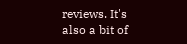reviews. It's also a bit of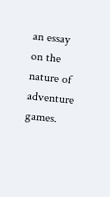an essay on the nature of adventure games.